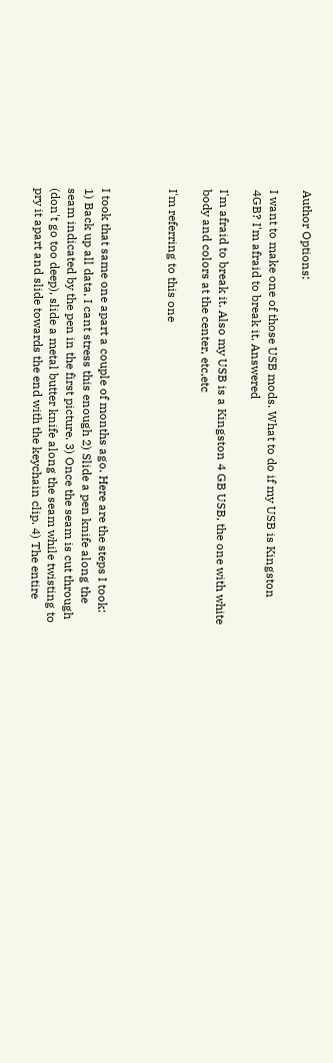Author Options:

I want to make one of those USB mods. What to do if my USB is Kingston 4GB? I'm afraid to break it. Answered

I'm afraid to break it. Also my USB is a Kingston 4 GB USB, the one with white body and colors at the center, etc,etc

I'm referring to this one



I took that same one apart a couple of months ago. Here are the steps I took: 1) Back up all data, I cant stress this enough 2) Slide a pen knife along the seam indicated by the pen in the first picture. 3) Once the seam is cut through (don't go too deep), slide a metal butter knife along the seam while twisting to pry it apart and slide towards the end with the keychain clip. 4) The entire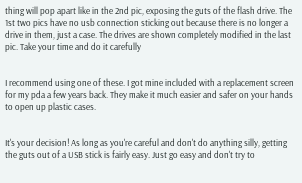thing will pop apart like in the 2nd pic, exposing the guts of the flash drive. The 1st two pics have no usb connection sticking out because there is no longer a drive in them, just a case. The drives are shown completely modified in the last pic. Take your time and do it carefully


I recommend using one of these. I got mine included with a replacement screen for my pda a few years back. They make it much easier and safer on your hands to open up plastic cases.


It's your decision! As long as you're careful and don't do anything silly, getting the guts out of a USB stick is fairly easy. Just go easy and don't try to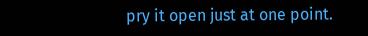pry it open just at one point.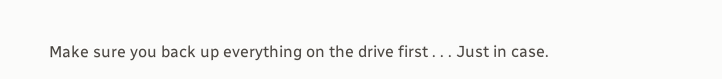Make sure you back up everything on the drive first . . . Just in case.